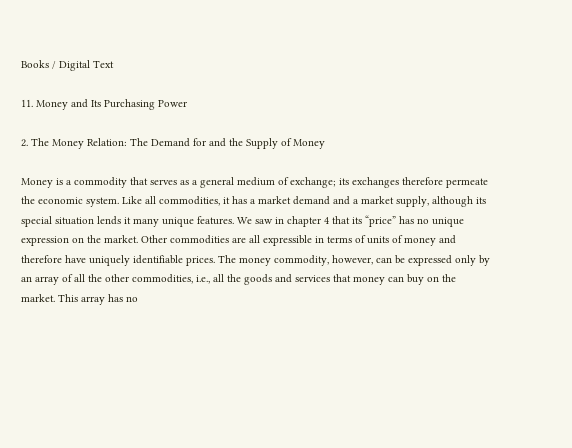Books / Digital Text

11. Money and Its Purchasing Power

2. The Money Relation: The Demand for and the Supply of Money

Money is a commodity that serves as a general medium of exchange; its exchanges therefore permeate the economic system. Like all commodities, it has a market demand and a market supply, although its special situation lends it many unique features. We saw in chapter 4 that its “price” has no unique expression on the market. Other commodities are all expressible in terms of units of money and therefore have uniquely identifiable prices. The money commodity, however, can be expressed only by an array of all the other commodities, i.e., all the goods and services that money can buy on the market. This array has no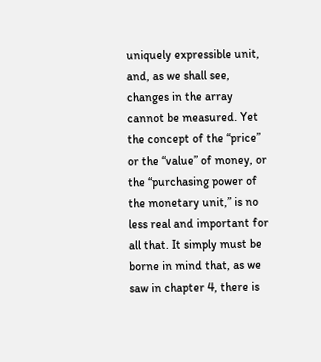uniquely expressible unit, and, as we shall see, changes in the array cannot be measured. Yet the concept of the “price” or the “value” of money, or the “purchasing power of the monetary unit,” is no less real and important for all that. It simply must be borne in mind that, as we saw in chapter 4, there is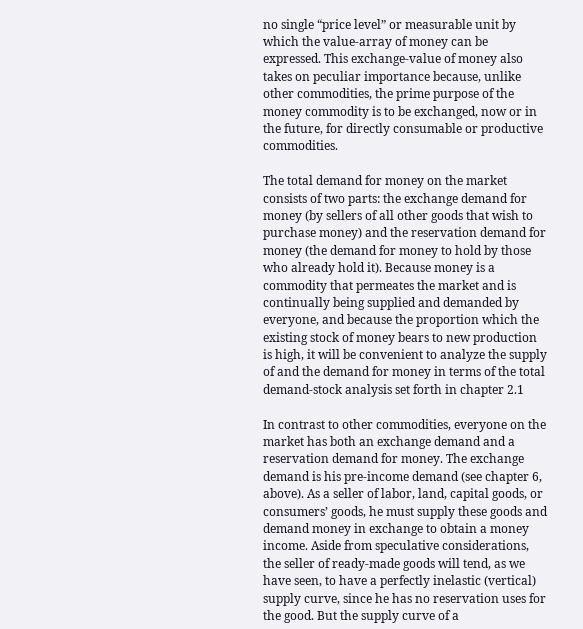no single “price level” or measurable unit by which the value-array of money can be expressed. This exchange-value of money also takes on peculiar importance because, unlike other commodities, the prime purpose of the money commodity is to be exchanged, now or in the future, for directly consumable or productive commodities.

The total demand for money on the market consists of two parts: the exchange demand for money (by sellers of all other goods that wish to purchase money) and the reservation demand for money (the demand for money to hold by those who already hold it). Because money is a commodity that permeates the market and is continually being supplied and demanded by everyone, and because the proportion which the existing stock of money bears to new production is high, it will be convenient to analyze the supply of and the demand for money in terms of the total demand-stock analysis set forth in chapter 2.1

In contrast to other commodities, everyone on the market has both an exchange demand and a reservation demand for money. The exchange demand is his pre-income demand (see chapter 6, above). As a seller of labor, land, capital goods, or consumers’ goods, he must supply these goods and demand money in exchange to obtain a money income. Aside from speculative considerations, the seller of ready-made goods will tend, as we have seen, to have a perfectly inelastic (vertical) supply curve, since he has no reservation uses for the good. But the supply curve of a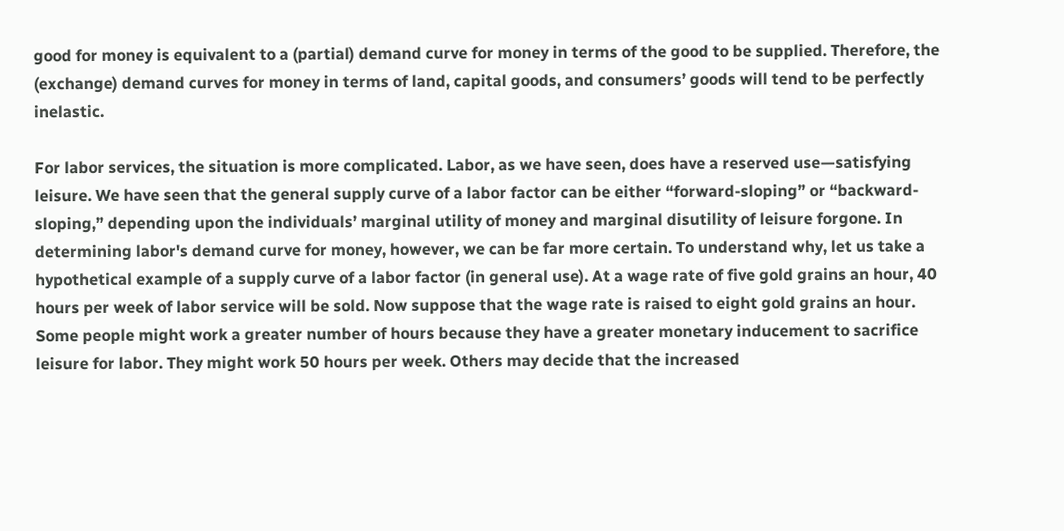good for money is equivalent to a (partial) demand curve for money in terms of the good to be supplied. Therefore, the (exchange) demand curves for money in terms of land, capital goods, and consumers’ goods will tend to be perfectly inelastic.

For labor services, the situation is more complicated. Labor, as we have seen, does have a reserved use—satisfying leisure. We have seen that the general supply curve of a labor factor can be either “forward-sloping” or “backward-sloping,” depending upon the individuals’ marginal utility of money and marginal disutility of leisure forgone. In determining labor's demand curve for money, however, we can be far more certain. To understand why, let us take a hypothetical example of a supply curve of a labor factor (in general use). At a wage rate of five gold grains an hour, 40 hours per week of labor service will be sold. Now suppose that the wage rate is raised to eight gold grains an hour. Some people might work a greater number of hours because they have a greater monetary inducement to sacrifice leisure for labor. They might work 50 hours per week. Others may decide that the increased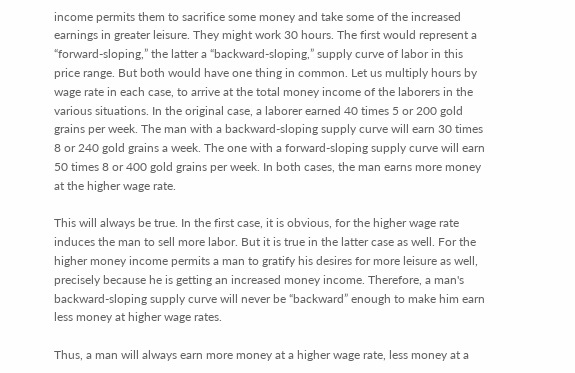income permits them to sacrifice some money and take some of the increased earnings in greater leisure. They might work 30 hours. The first would represent a “forward-sloping,” the latter a “backward-sloping,” supply curve of labor in this price range. But both would have one thing in common. Let us multiply hours by wage rate in each case, to arrive at the total money income of the laborers in the various situations. In the original case, a laborer earned 40 times 5 or 200 gold grains per week. The man with a backward-sloping supply curve will earn 30 times 8 or 240 gold grains a week. The one with a forward-sloping supply curve will earn 50 times 8 or 400 gold grains per week. In both cases, the man earns more money at the higher wage rate.

This will always be true. In the first case, it is obvious, for the higher wage rate induces the man to sell more labor. But it is true in the latter case as well. For the higher money income permits a man to gratify his desires for more leisure as well, precisely because he is getting an increased money income. Therefore, a man's backward-sloping supply curve will never be “backward” enough to make him earn less money at higher wage rates.

Thus, a man will always earn more money at a higher wage rate, less money at a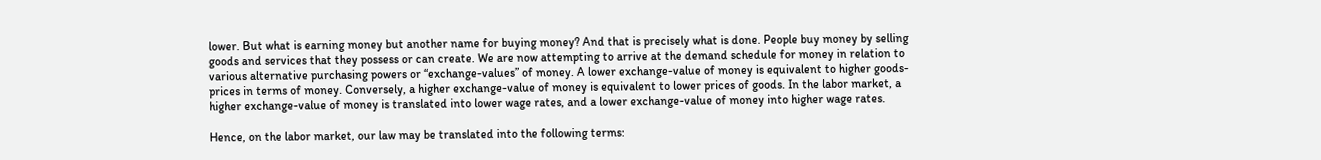lower. But what is earning money but another name for buying money? And that is precisely what is done. People buy money by selling goods and services that they possess or can create. We are now attempting to arrive at the demand schedule for money in relation to various alternative purchasing powers or “exchange-values” of money. A lower exchange-value of money is equivalent to higher goods-prices in terms of money. Conversely, a higher exchange-value of money is equivalent to lower prices of goods. In the labor market, a higher exchange-value of money is translated into lower wage rates, and a lower exchange-value of money into higher wage rates.

Hence, on the labor market, our law may be translated into the following terms: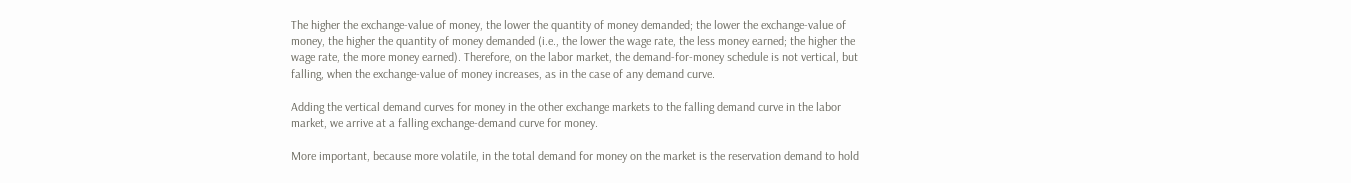The higher the exchange-value of money, the lower the quantity of money demanded; the lower the exchange-value of money, the higher the quantity of money demanded (i.e., the lower the wage rate, the less money earned; the higher the wage rate, the more money earned). Therefore, on the labor market, the demand-for-money schedule is not vertical, but falling, when the exchange-value of money increases, as in the case of any demand curve.

Adding the vertical demand curves for money in the other exchange markets to the falling demand curve in the labor market, we arrive at a falling exchange-demand curve for money.

More important, because more volatile, in the total demand for money on the market is the reservation demand to hold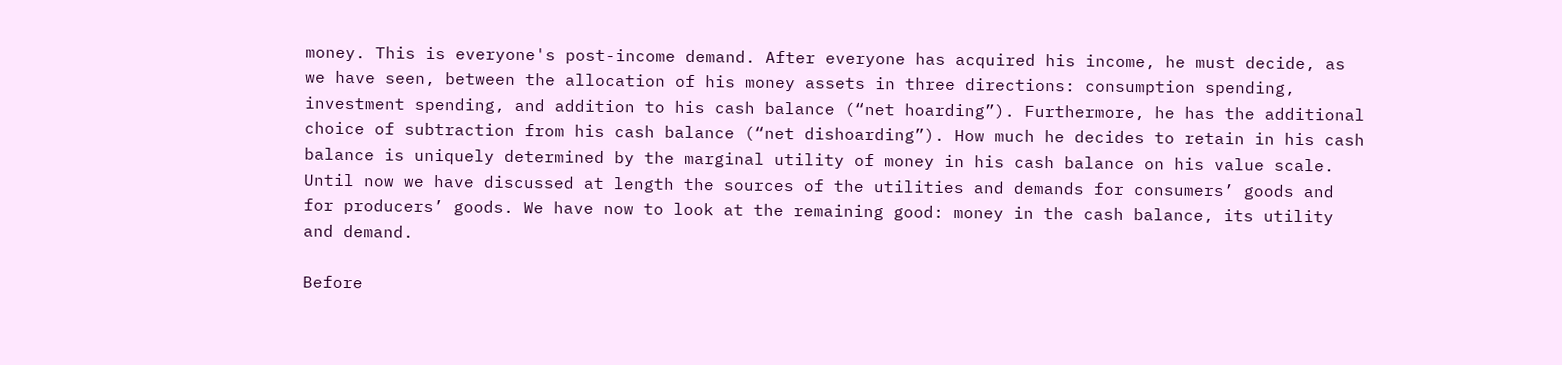money. This is everyone's post-income demand. After everyone has acquired his income, he must decide, as we have seen, between the allocation of his money assets in three directions: consumption spending, investment spending, and addition to his cash balance (“net hoarding”). Furthermore, he has the additional choice of subtraction from his cash balance (“net dishoarding”). How much he decides to retain in his cash balance is uniquely determined by the marginal utility of money in his cash balance on his value scale. Until now we have discussed at length the sources of the utilities and demands for consumers’ goods and for producers’ goods. We have now to look at the remaining good: money in the cash balance, its utility and demand.

Before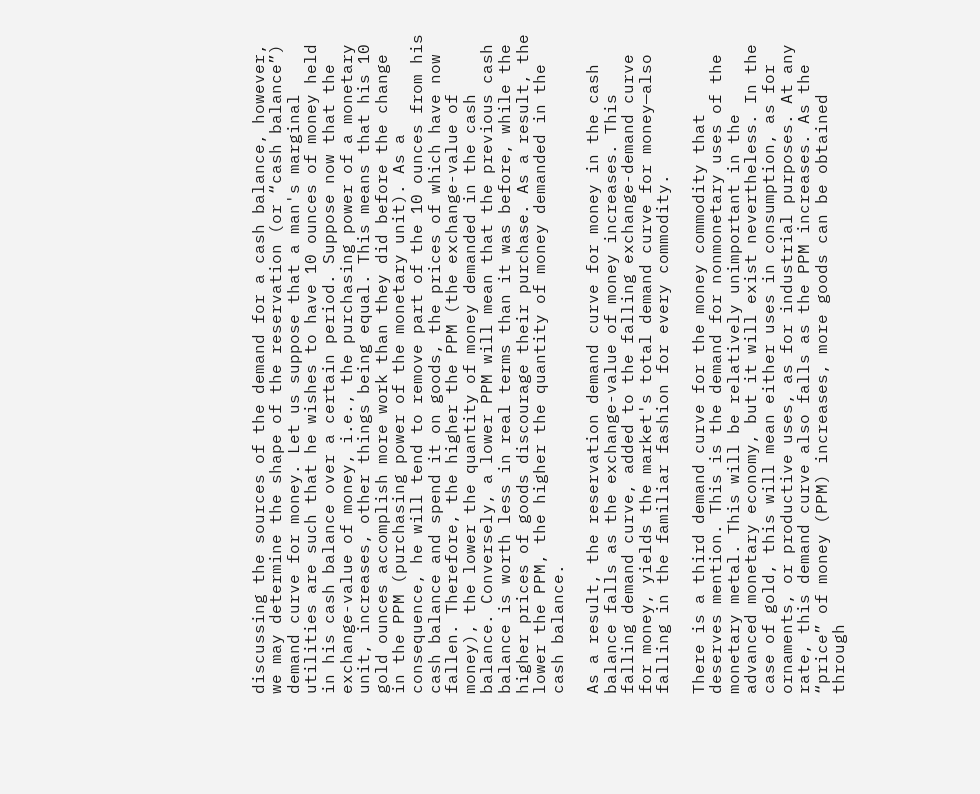discussing the sources of the demand for a cash balance, however, we may determine the shape of the reservation (or “cash balance”) demand curve for money. Let us suppose that a man's marginal utilities are such that he wishes to have 10 ounces of money held in his cash balance over a certain period. Suppose now that the exchange-value of money, i.e., the purchasing power of a monetary unit, increases, other things being equal. This means that his 10 gold ounces accomplish more work than they did before the change in the PPM (purchasing power of the monetary unit). As a consequence, he will tend to remove part of the 10 ounces from his cash balance and spend it on goods, the prices of which have now fallen. Therefore, the higher the PPM (the exchange-value of money), the lower the quantity of money demanded in the cash balance. Conversely, a lower PPM will mean that the previous cash balance is worth less in real terms than it was before, while the higher prices of goods discourage their purchase. As a result, the lower the PPM, the higher the quantity of money demanded in the cash balance.

As a result, the reservation demand curve for money in the cash balance falls as the exchange-value of money increases. This falling demand curve, added to the falling exchange-demand curve for money, yields the market's total demand curve for money—also falling in the familiar fashion for every commodity.

There is a third demand curve for the money commodity that deserves mention. This is the demand for nonmonetary uses of the monetary metal. This will be relatively unimportant in the advanced monetary economy, but it will exist nevertheless. In the case of gold, this will mean either uses in consumption, as for ornaments, or productive uses, as for industrial purposes. At any rate, this demand curve also falls as the PPM increases. As the “price” of money (PPM) increases, more goods can be obtained through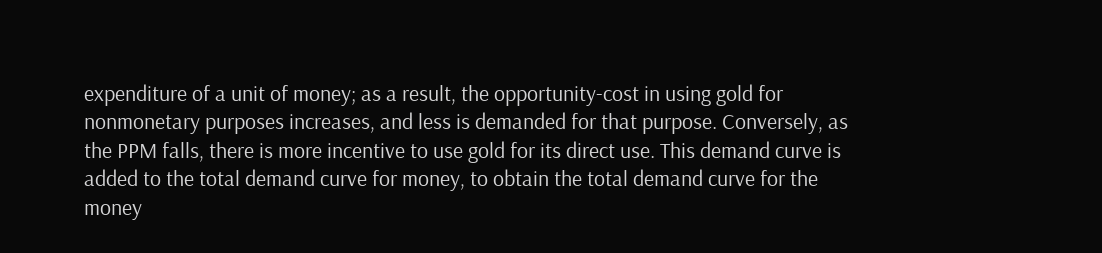expenditure of a unit of money; as a result, the opportunity-cost in using gold for nonmonetary purposes increases, and less is demanded for that purpose. Conversely, as the PPM falls, there is more incentive to use gold for its direct use. This demand curve is added to the total demand curve for money, to obtain the total demand curve for the money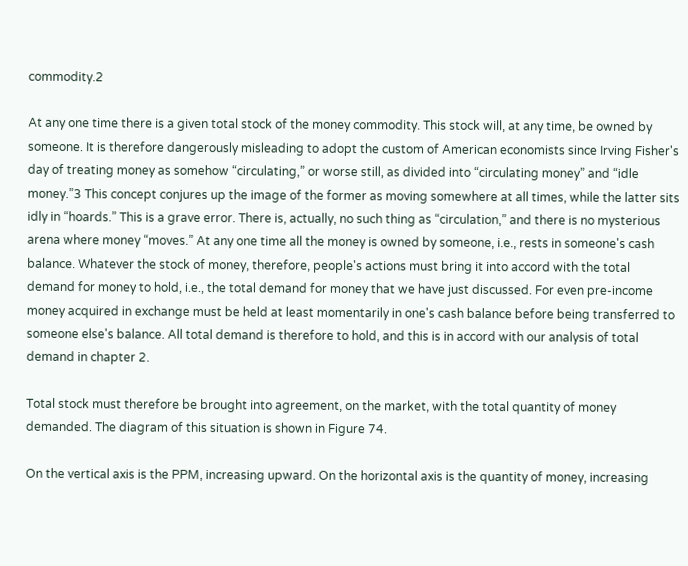commodity.2

At any one time there is a given total stock of the money commodity. This stock will, at any time, be owned by someone. It is therefore dangerously misleading to adopt the custom of American economists since Irving Fisher's day of treating money as somehow “circulating,” or worse still, as divided into “circulating money” and “idle money.”3 This concept conjures up the image of the former as moving somewhere at all times, while the latter sits idly in “hoards.” This is a grave error. There is, actually, no such thing as “circulation,” and there is no mysterious arena where money “moves.” At any one time all the money is owned by someone, i.e., rests in someone's cash balance. Whatever the stock of money, therefore, people's actions must bring it into accord with the total demand for money to hold, i.e., the total demand for money that we have just discussed. For even pre-income money acquired in exchange must be held at least momentarily in one's cash balance before being transferred to someone else's balance. All total demand is therefore to hold, and this is in accord with our analysis of total demand in chapter 2.

Total stock must therefore be brought into agreement, on the market, with the total quantity of money demanded. The diagram of this situation is shown in Figure 74.

On the vertical axis is the PPM, increasing upward. On the horizontal axis is the quantity of money, increasing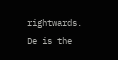rightwards. De is the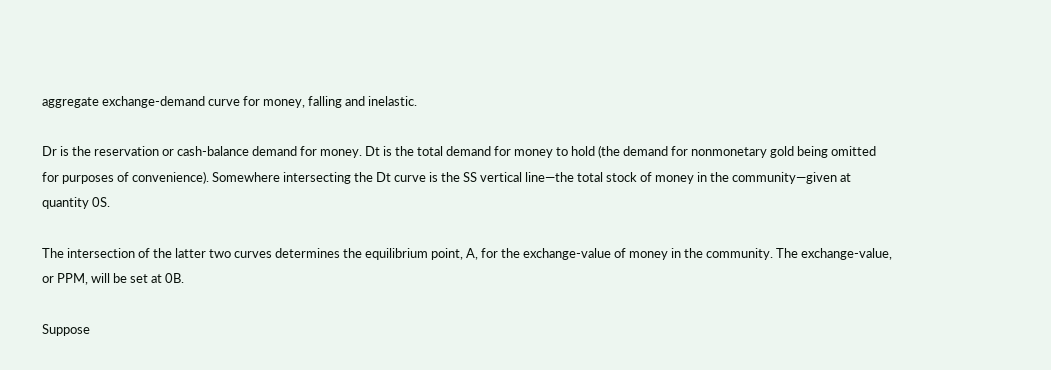aggregate exchange-demand curve for money, falling and inelastic.

Dr is the reservation or cash-balance demand for money. Dt is the total demand for money to hold (the demand for nonmonetary gold being omitted for purposes of convenience). Somewhere intersecting the Dt curve is the SS vertical line—the total stock of money in the community—given at quantity 0S.

The intersection of the latter two curves determines the equilibrium point, A, for the exchange-value of money in the community. The exchange-value, or PPM, will be set at 0B.

Suppose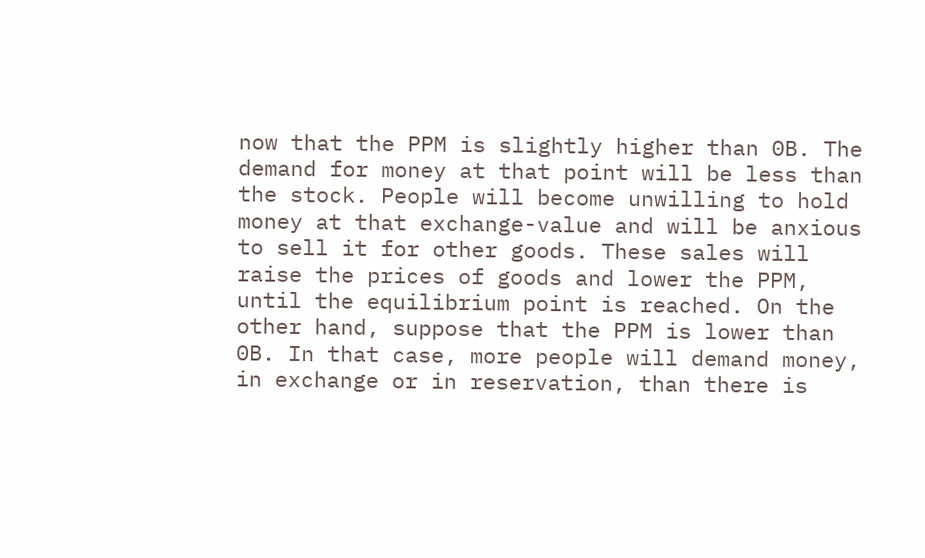now that the PPM is slightly higher than 0B. The demand for money at that point will be less than the stock. People will become unwilling to hold money at that exchange-value and will be anxious to sell it for other goods. These sales will raise the prices of goods and lower the PPM, until the equilibrium point is reached. On the other hand, suppose that the PPM is lower than 0B. In that case, more people will demand money, in exchange or in reservation, than there is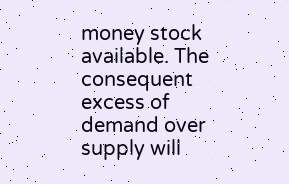money stock available. The consequent excess of demand over supply will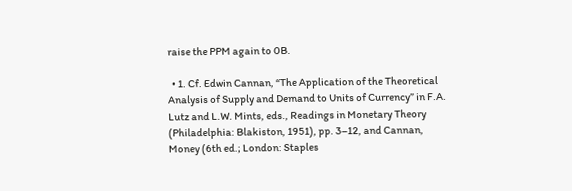raise the PPM again to 0B.

  • 1. Cf. Edwin Cannan, “The Application of the Theoretical Analysis of Supply and Demand to Units of Currency” in F.A. Lutz and L.W. Mints, eds., Readings in Monetary Theory (Philadelphia: Blakiston, 1951), pp. 3–12, and Cannan, Money (6th ed.; London: Staples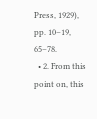Press, 1929), pp. 10–19, 65–78.
  • 2. From this point on, this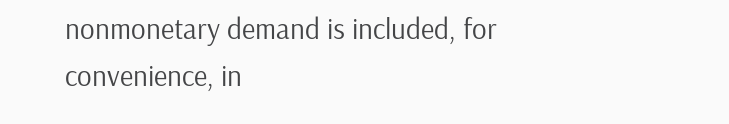nonmonetary demand is included, for convenience, in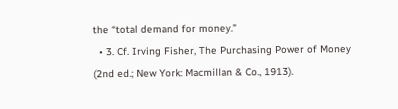the “total demand for money.”
  • 3. Cf. Irving Fisher, The Purchasing Power of Money (2nd ed.; New York: Macmillan & Co., 1913).